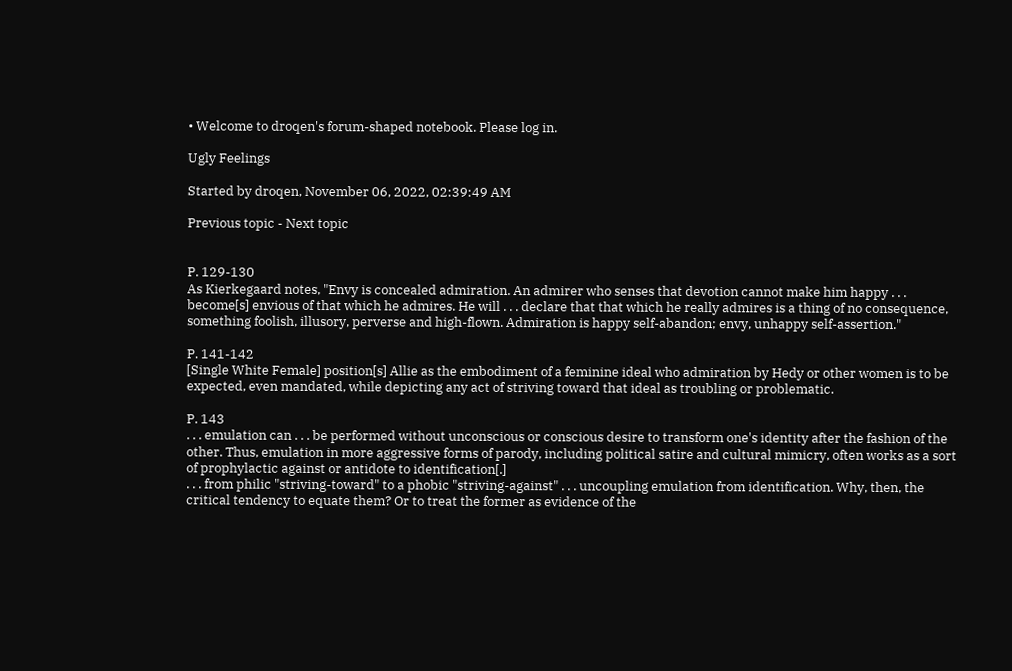• Welcome to droqen's forum-shaped notebook. Please log in.

Ugly Feelings

Started by droqen, November 06, 2022, 02:39:49 AM

Previous topic - Next topic


P. 129-130
As Kierkegaard notes, "Envy is concealed admiration. An admirer who senses that devotion cannot make him happy . . . become[s] envious of that which he admires. He will . . . declare that that which he really admires is a thing of no consequence, something foolish, illusory, perverse and high-flown. Admiration is happy self-abandon; envy, unhappy self-assertion."

P. 141-142
[Single White Female] position[s] Allie as the embodiment of a feminine ideal who admiration by Hedy or other women is to be expected, even mandated, while depicting any act of striving toward that ideal as troubling or problematic.

P. 143
. . . emulation can . . . be performed without unconscious or conscious desire to transform one's identity after the fashion of the other. Thus, emulation in more aggressive forms of parody, including political satire and cultural mimicry, often works as a sort of prophylactic against or antidote to identification[.]
. . . from philic "striving-toward" to a phobic "striving-against" . . . uncoupling emulation from identification. Why, then, the critical tendency to equate them? Or to treat the former as evidence of the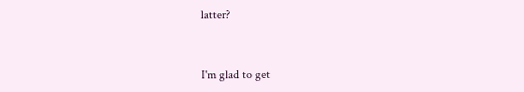latter?


I'm glad to get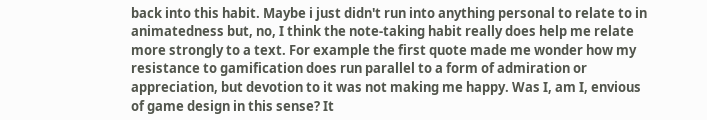back into this habit. Maybe i just didn't run into anything personal to relate to in animatedness but, no, I think the note-taking habit really does help me relate more strongly to a text. For example the first quote made me wonder how my resistance to gamification does run parallel to a form of admiration or appreciation, but devotion to it was not making me happy. Was I, am I, envious of game design in this sense? It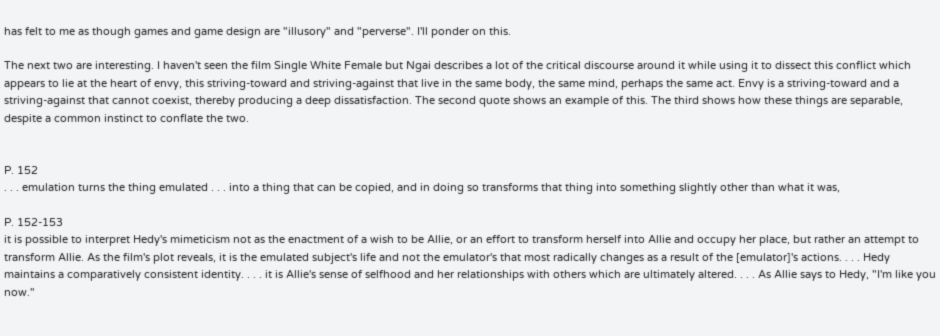has felt to me as though games and game design are "illusory" and "perverse". I'll ponder on this.

The next two are interesting. I haven't seen the film Single White Female but Ngai describes a lot of the critical discourse around it while using it to dissect this conflict which appears to lie at the heart of envy, this striving-toward and striving-against that live in the same body, the same mind, perhaps the same act. Envy is a striving-toward and a striving-against that cannot coexist, thereby producing a deep dissatisfaction. The second quote shows an example of this. The third shows how these things are separable, despite a common instinct to conflate the two.


P. 152
. . . emulation turns the thing emulated . . . into a thing that can be copied, and in doing so transforms that thing into something slightly other than what it was,

P. 152-153
it is possible to interpret Hedy's mimeticism not as the enactment of a wish to be Allie, or an effort to transform herself into Allie and occupy her place, but rather an attempt to transform Allie. As the film's plot reveals, it is the emulated subject's life and not the emulator's that most radically changes as a result of the [emulator]'s actions. . . . Hedy maintains a comparatively consistent identity. . . . it is Allie's sense of selfhood and her relationships with others which are ultimately altered. . . . As Allie says to Hedy, "I'm like you now."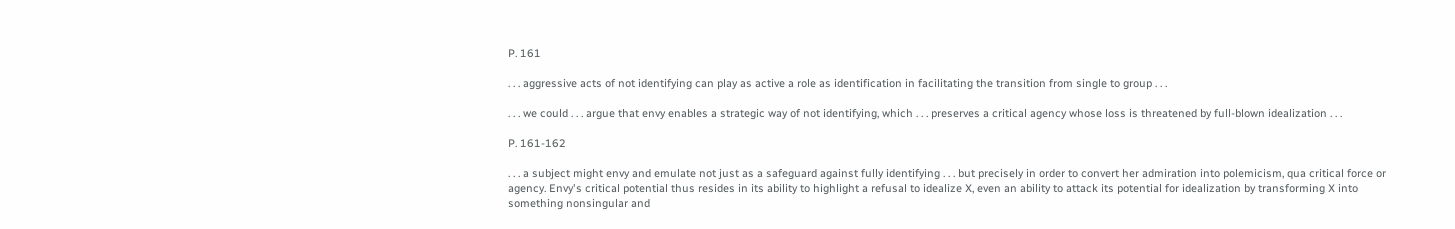P. 161

. . . aggressive acts of not identifying can play as active a role as identification in facilitating the transition from single to group . . .

. . . we could . . . argue that envy enables a strategic way of not identifying, which . . . preserves a critical agency whose loss is threatened by full-blown idealization . . .

P. 161-162

. . . a subject might envy and emulate not just as a safeguard against fully identifying . . . but precisely in order to convert her admiration into polemicism, qua critical force or agency. Envy's critical potential thus resides in its ability to highlight a refusal to idealize X, even an ability to attack its potential for idealization by transforming X into something nonsingular and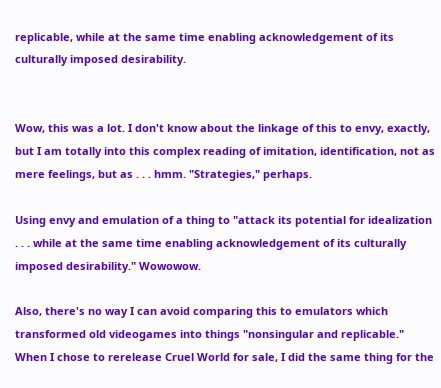replicable, while at the same time enabling acknowledgement of its culturally imposed desirability.


Wow, this was a lot. I don't know about the linkage of this to envy, exactly, but I am totally into this complex reading of imitation, identification, not as mere feelings, but as . . . hmm. "Strategies," perhaps.

Using envy and emulation of a thing to "attack its potential for idealization . . . while at the same time enabling acknowledgement of its culturally imposed desirability." Wowowow.

Also, there's no way I can avoid comparing this to emulators which transformed old videogames into things "nonsingular and replicable." When I chose to rerelease Cruel World for sale, I did the same thing for the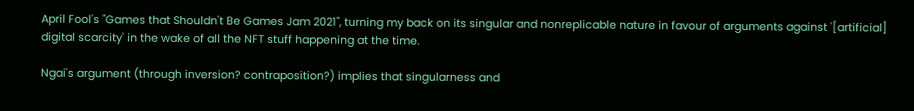April Fool's "Games that Shouldn't Be Games Jam 2021", turning my back on its singular and nonreplicable nature in favour of arguments against '[artificial] digital scarcity' in the wake of all the NFT stuff happening at the time.

Ngai's argument (through inversion? contraposition?) implies that singularness and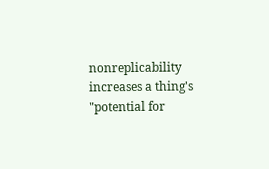nonreplicability increases a thing's "potential for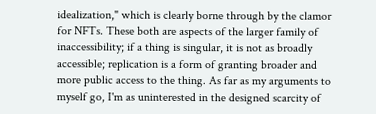idealization," which is clearly borne through by the clamor for NFTs. These both are aspects of the larger family of inaccessibility; if a thing is singular, it is not as broadly accessible; replication is a form of granting broader and more public access to the thing. As far as my arguments to myself go, I'm as uninterested in the designed scarcity of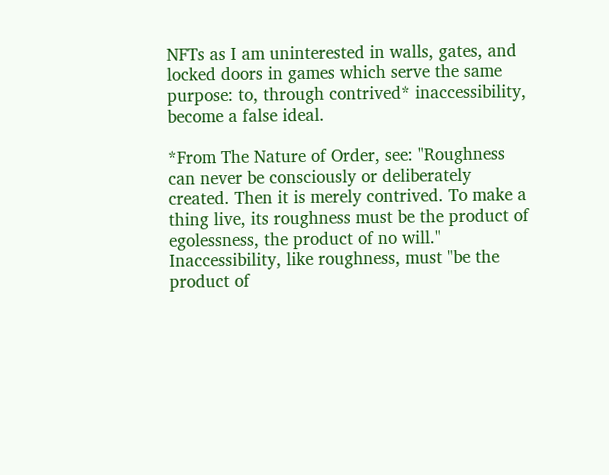NFTs as I am uninterested in walls, gates, and locked doors in games which serve the same purpose: to, through contrived* inaccessibility, become a false ideal.

*From The Nature of Order, see: "Roughness can never be consciously or deliberately created. Then it is merely contrived. To make a thing live, its roughness must be the product of egolessness, the product of no will." Inaccessibility, like roughness, must "be the product of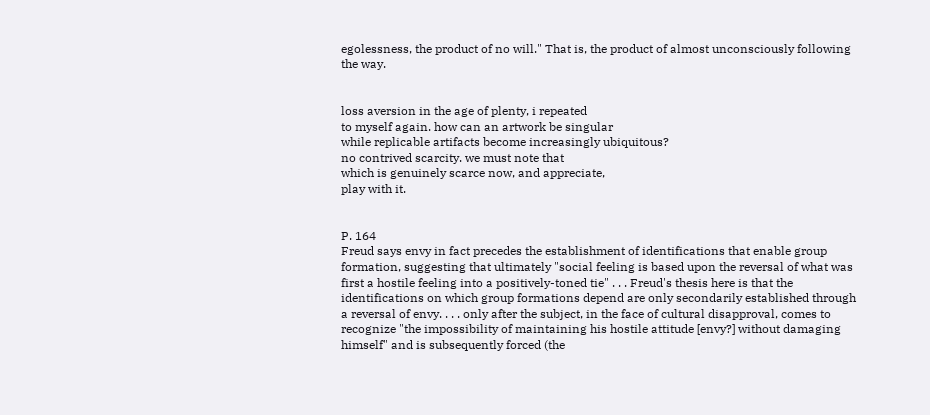egolessness, the product of no will." That is, the product of almost unconsciously following the way.


loss aversion in the age of plenty, i repeated
to myself again. how can an artwork be singular
while replicable artifacts become increasingly ubiquitous?
no contrived scarcity. we must note that
which is genuinely scarce now, and appreciate,
play with it.


P. 164
Freud says envy in fact precedes the establishment of identifications that enable group formation, suggesting that ultimately "social feeling is based upon the reversal of what was first a hostile feeling into a positively-toned tie" . . . Freud's thesis here is that the identifications on which group formations depend are only secondarily established through a reversal of envy. . . . only after the subject, in the face of cultural disapproval, comes to recognize "the impossibility of maintaining his hostile attitude [envy?] without damaging himself" and is subsequently forced (the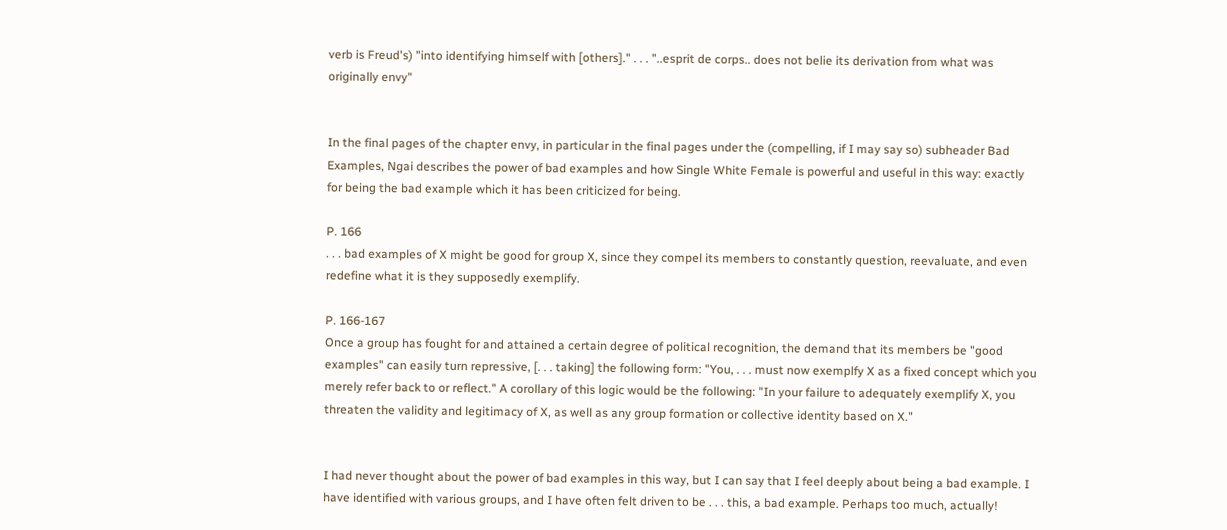verb is Freud's) "into identifying himself with [others]." . . . "..esprit de corps.. does not belie its derivation from what was originally envy"


In the final pages of the chapter envy, in particular in the final pages under the (compelling, if I may say so) subheader Bad Examples, Ngai describes the power of bad examples and how Single White Female is powerful and useful in this way: exactly for being the bad example which it has been criticized for being.

P. 166
. . . bad examples of X might be good for group X, since they compel its members to constantly question, reevaluate, and even redefine what it is they supposedly exemplify.

P. 166-167
Once a group has fought for and attained a certain degree of political recognition, the demand that its members be "good examples" can easily turn repressive, [. . . taking] the following form: "You, . . . must now exemplfy X as a fixed concept which you merely refer back to or reflect." A corollary of this logic would be the following: "In your failure to adequately exemplify X, you threaten the validity and legitimacy of X, as well as any group formation or collective identity based on X."


I had never thought about the power of bad examples in this way, but I can say that I feel deeply about being a bad example. I have identified with various groups, and I have often felt driven to be . . . this, a bad example. Perhaps too much, actually!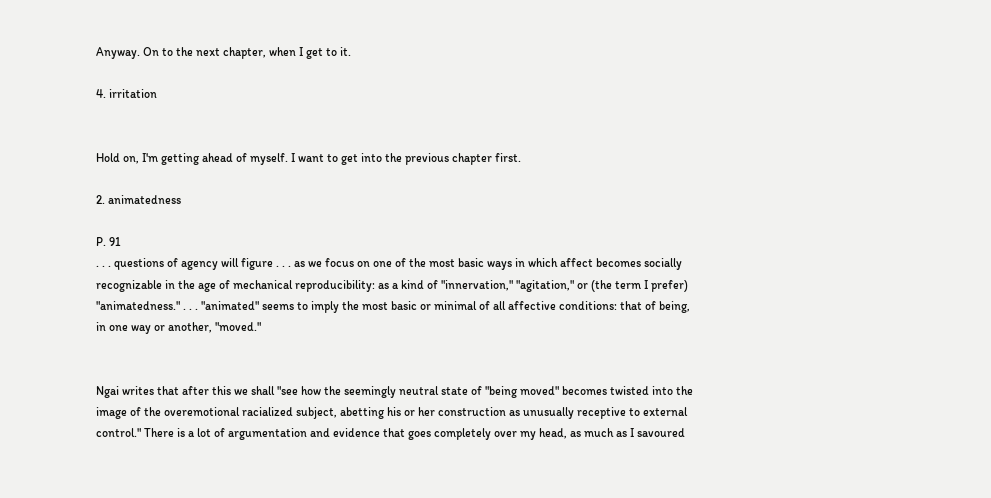Anyway. On to the next chapter, when I get to it.

4. irritation


Hold on, I'm getting ahead of myself. I want to get into the previous chapter first.

2. animatedness

P. 91
. . . questions of agency will figure . . . as we focus on one of the most basic ways in which affect becomes socially recognizable in the age of mechanical reproducibility: as a kind of "innervation," "agitation," or (the term I prefer) "animatedness." . . . "animated" seems to imply the most basic or minimal of all affective conditions: that of being, in one way or another, "moved."


Ngai writes that after this we shall "see how the seemingly neutral state of "being moved" becomes twisted into the image of the overemotional racialized subject, abetting his or her construction as unusually receptive to external control." There is a lot of argumentation and evidence that goes completely over my head, as much as I savoured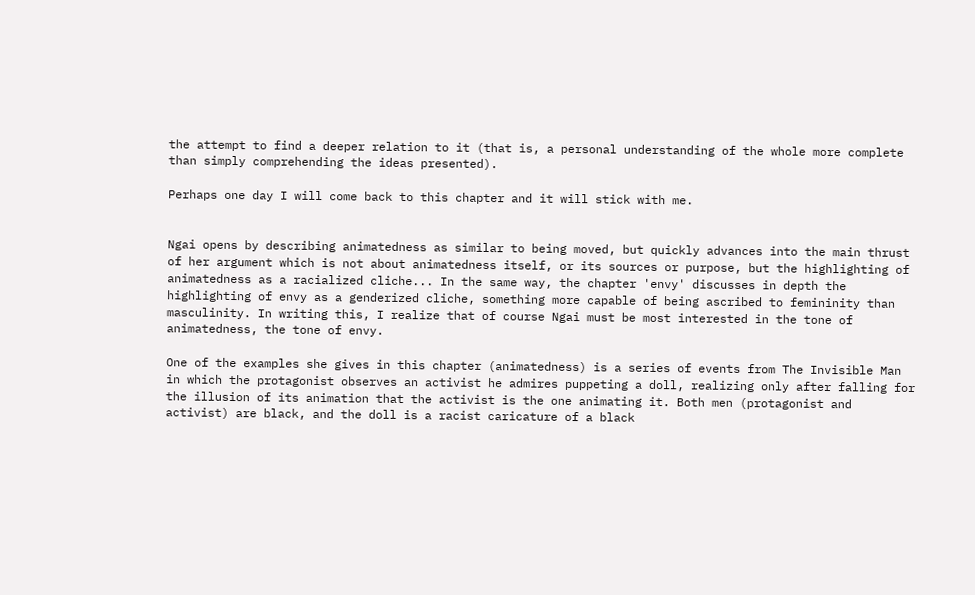the attempt to find a deeper relation to it (that is, a personal understanding of the whole more complete than simply comprehending the ideas presented).

Perhaps one day I will come back to this chapter and it will stick with me.


Ngai opens by describing animatedness as similar to being moved, but quickly advances into the main thrust of her argument which is not about animatedness itself, or its sources or purpose, but the highlighting of animatedness as a racialized cliche... In the same way, the chapter 'envy' discusses in depth the highlighting of envy as a genderized cliche, something more capable of being ascribed to femininity than masculinity. In writing this, I realize that of course Ngai must be most interested in the tone of animatedness, the tone of envy.

One of the examples she gives in this chapter (animatedness) is a series of events from The Invisible Man in which the protagonist observes an activist he admires puppeting a doll, realizing only after falling for the illusion of its animation that the activist is the one animating it. Both men (protagonist and activist) are black, and the doll is a racist caricature of a black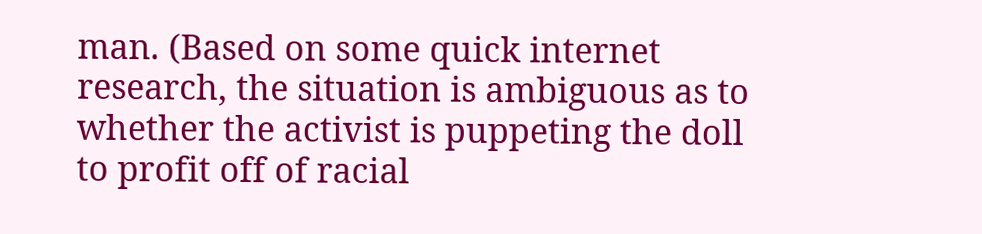man. (Based on some quick internet research, the situation is ambiguous as to whether the activist is puppeting the doll to profit off of racial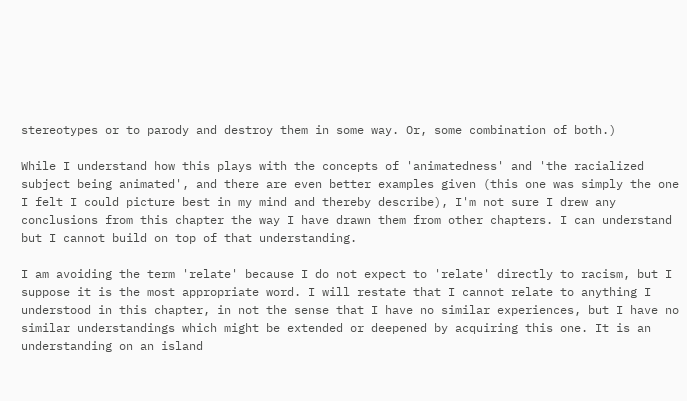stereotypes or to parody and destroy them in some way. Or, some combination of both.)

While I understand how this plays with the concepts of 'animatedness' and 'the racialized subject being animated', and there are even better examples given (this one was simply the one I felt I could picture best in my mind and thereby describe), I'm not sure I drew any conclusions from this chapter the way I have drawn them from other chapters. I can understand but I cannot build on top of that understanding.

I am avoiding the term 'relate' because I do not expect to 'relate' directly to racism, but I suppose it is the most appropriate word. I will restate that I cannot relate to anything I understood in this chapter, in not the sense that I have no similar experiences, but I have no similar understandings which might be extended or deepened by acquiring this one. It is an understanding on an island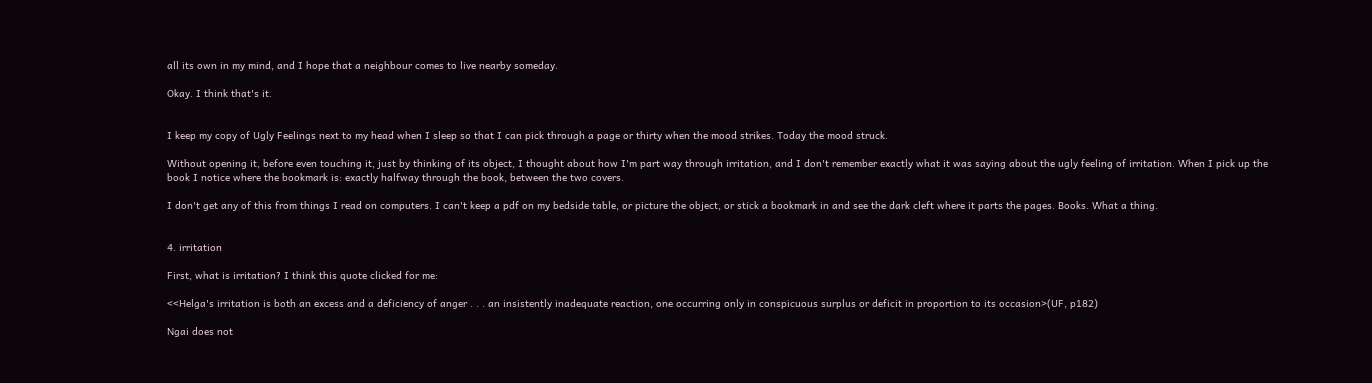all its own in my mind, and I hope that a neighbour comes to live nearby someday.

Okay. I think that's it.


I keep my copy of Ugly Feelings next to my head when I sleep so that I can pick through a page or thirty when the mood strikes. Today the mood struck.

Without opening it, before even touching it, just by thinking of its object, I thought about how I'm part way through irritation, and I don't remember exactly what it was saying about the ugly feeling of irritation. When I pick up the book I notice where the bookmark is: exactly halfway through the book, between the two covers.

I don't get any of this from things I read on computers. I can't keep a pdf on my bedside table, or picture the object, or stick a bookmark in and see the dark cleft where it parts the pages. Books. What a thing.


4. irritation

First, what is irritation? I think this quote clicked for me:

<<Helga's irritation is both an excess and a deficiency of anger . . . an insistently inadequate reaction, one occurring only in conspicuous surplus or deficit in proportion to its occasion>(UF, p182)

Ngai does not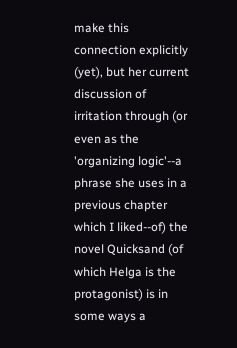make this connection explicitly (yet), but her current discussion of irritation through (or even as the 'organizing logic'--a phrase she uses in a previous chapter which I liked--of) the novel Quicksand (of which Helga is the protagonist) is in some ways a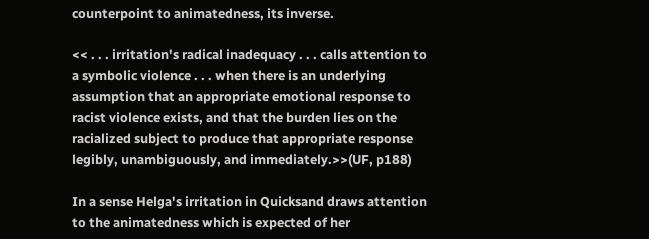counterpoint to animatedness, its inverse.

<< . . . irritation's radical inadequacy . . . calls attention to a symbolic violence . . . when there is an underlying assumption that an appropriate emotional response to racist violence exists, and that the burden lies on the racialized subject to produce that appropriate response legibly, unambiguously, and immediately.>>(UF, p188)

In a sense Helga's irritation in Quicksand draws attention to the animatedness which is expected of her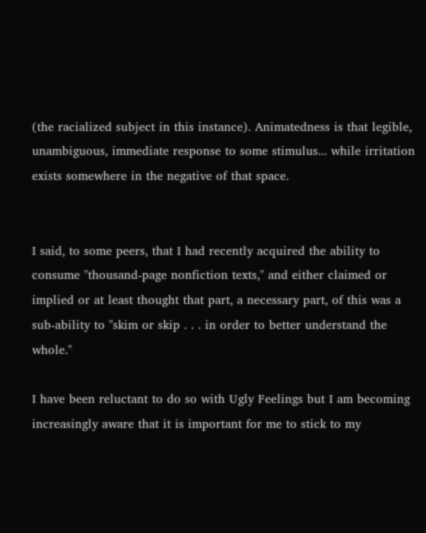(the racialized subject in this instance). Animatedness is that legible, unambiguous, immediate response to some stimulus... while irritation exists somewhere in the negative of that space.


I said, to some peers, that I had recently acquired the ability to consume "thousand-page nonfiction texts," and either claimed or implied or at least thought that part, a necessary part, of this was a sub-ability to "skim or skip . . . in order to better understand the whole."

I have been reluctant to do so with Ugly Feelings but I am becoming increasingly aware that it is important for me to stick to my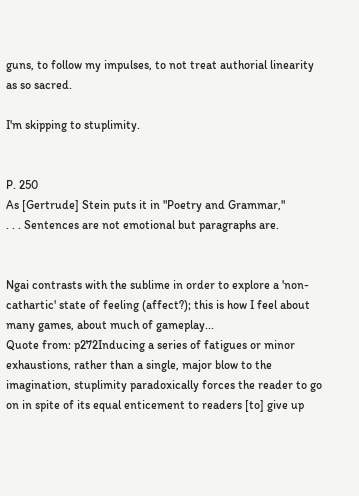guns, to follow my impulses, to not treat authorial linearity as so sacred.

I'm skipping to stuplimity.


P. 250
As [Gertrude] Stein puts it in "Poetry and Grammar,"
. . . Sentences are not emotional but paragraphs are.


Ngai contrasts with the sublime in order to explore a 'non-cathartic' state of feeling (affect?); this is how I feel about many games, about much of gameplay...
Quote from: p272Inducing a series of fatigues or minor exhaustions, rather than a single, major blow to the imagination, stuplimity paradoxically forces the reader to go on in spite of its equal enticement to readers [to] give up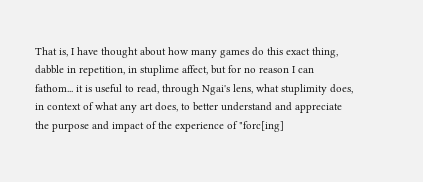That is, I have thought about how many games do this exact thing, dabble in repetition, in stuplime affect, but for no reason I can fathom... it is useful to read, through Ngai's lens, what stuplimity does, in context of what any art does, to better understand and appreciate the purpose and impact of the experience of "forc[ing]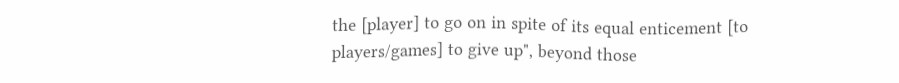the [player] to go on in spite of its equal enticement [to players/games] to give up", beyond those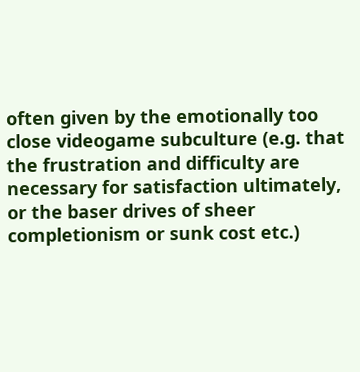often given by the emotionally too close videogame subculture (e.g. that the frustration and difficulty are necessary for satisfaction ultimately, or the baser drives of sheer completionism or sunk cost etc.)